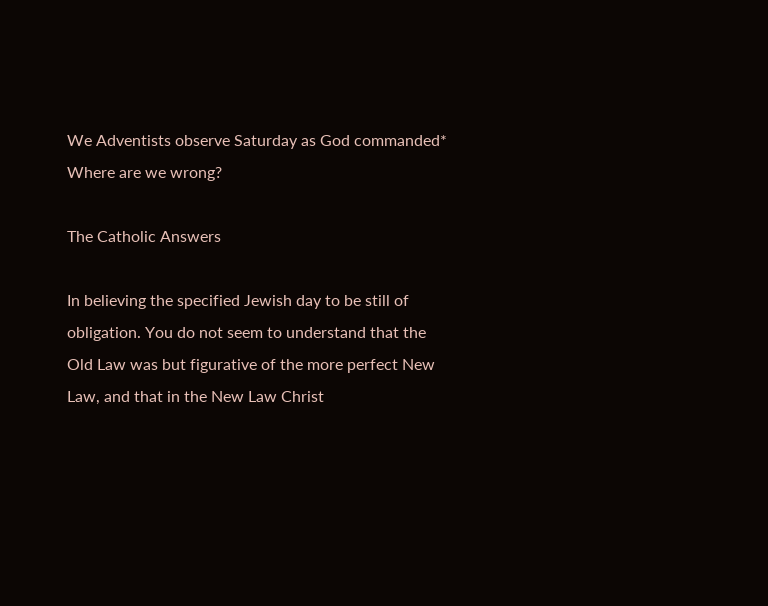We Adventists observe Saturday as God commanded* Where are we wrong?

The Catholic Answers

In believing the specified Jewish day to be still of obligation. You do not seem to understand that the Old Law was but figurative of the more perfect New Law, and that in the New Law Christ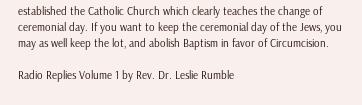established the Catholic Church which clearly teaches the change of ceremonial day. If you want to keep the ceremonial day of the Jews, you may as well keep the lot, and abolish Baptism in favor of Circumcision.

Radio Replies Volume 1 by Rev. Dr. Leslie Rumble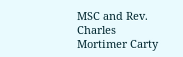MSC and Rev. Charles Mortimer Carty